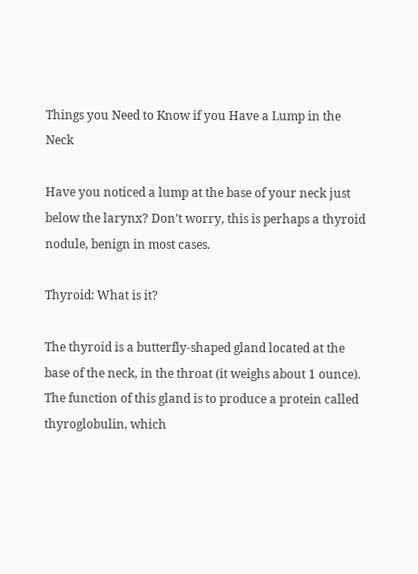Things you Need to Know if you Have a Lump in the Neck

Have you noticed a lump at the base of your neck just below the larynx? Don’t worry, this is perhaps a thyroid nodule, benign in most cases.

Thyroid: What is it?

The thyroid is a butterfly-shaped gland located at the base of the neck, in the throat (it weighs about 1 ounce). The function of this gland is to produce a protein called thyroglobulin, which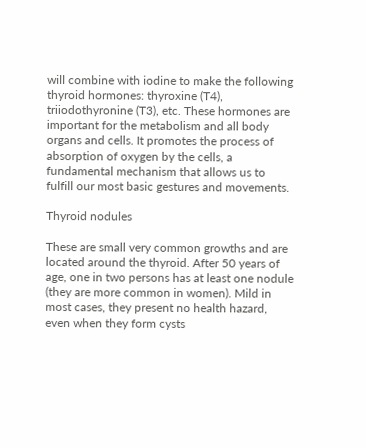will combine with iodine to make the following thyroid hormones: thyroxine (T4), triiodothyronine (T3), etc. These hormones are important for the metabolism and all body organs and cells. It promotes the process of absorption of oxygen by the cells, a fundamental mechanism that allows us to fulfill our most basic gestures and movements.

Thyroid nodules

These are small very common growths and are located around the thyroid. After 50 years of age, one in two persons has at least one nodule (they are more common in women). Mild in most cases, they present no health hazard, even when they form cysts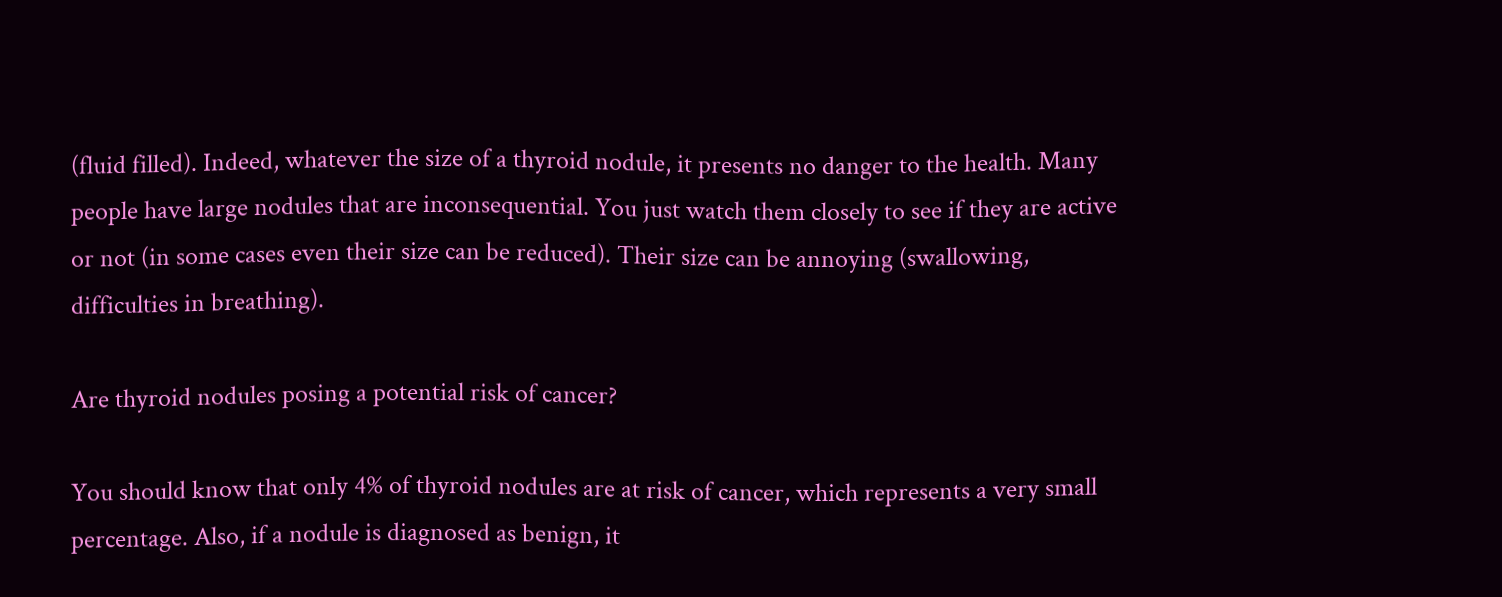(fluid filled). Indeed, whatever the size of a thyroid nodule, it presents no danger to the health. Many people have large nodules that are inconsequential. You just watch them closely to see if they are active or not (in some cases even their size can be reduced). Their size can be annoying (swallowing, difficulties in breathing).

Are thyroid nodules posing a potential risk of cancer?

You should know that only 4% of thyroid nodules are at risk of cancer, which represents a very small percentage. Also, if a nodule is diagnosed as benign, it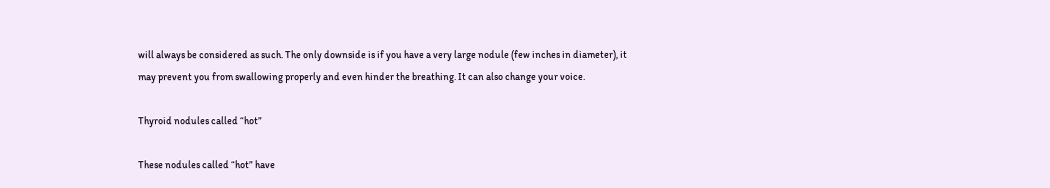will always be considered as such. The only downside is if you have a very large nodule (few inches in diameter), it may prevent you from swallowing properly and even hinder the breathing. It can also change your voice.

Thyroid nodules called “hot”

These nodules called “hot” have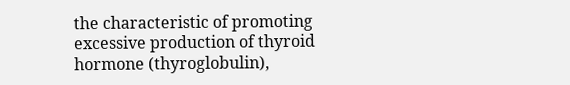the characteristic of promoting excessive production of thyroid hormone (thyroglobulin),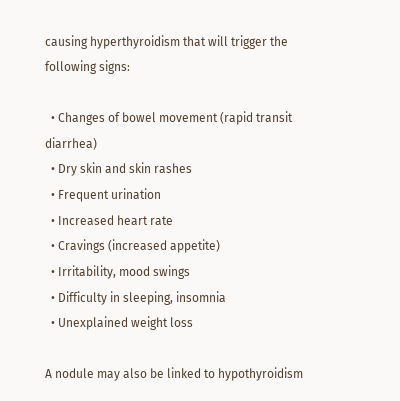causing hyperthyroidism that will trigger the following signs:

  • Changes of bowel movement (rapid transit diarrhea)
  • Dry skin and skin rashes
  • Frequent urination
  • Increased heart rate
  • Cravings (increased appetite)
  • Irritability, mood swings
  • Difficulty in sleeping, insomnia
  • Unexplained weight loss

A nodule may also be linked to hypothyroidism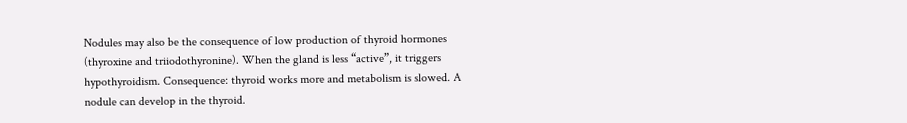Nodules may also be the consequence of low production of thyroid hormones (thyroxine and triiodothyronine). When the gland is less “active”, it triggers hypothyroidism. Consequence: thyroid works more and metabolism is slowed. A nodule can develop in the thyroid.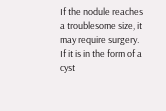If the nodule reaches a troublesome size, it may require surgery. If it is in the form of a cyst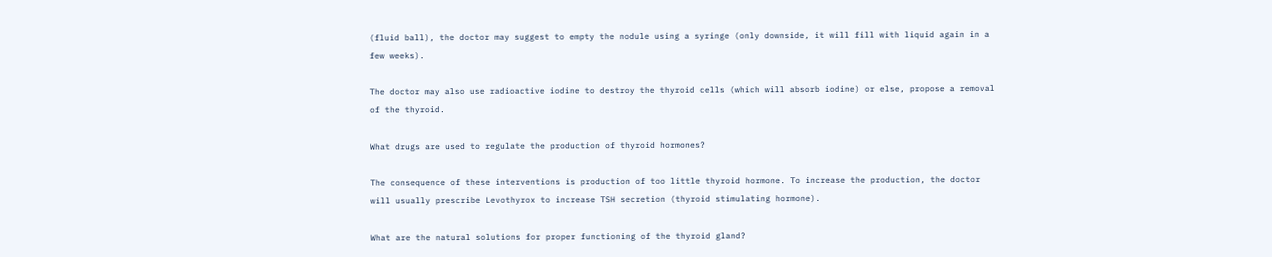(fluid ball), the doctor may suggest to empty the nodule using a syringe (only downside, it will fill with liquid again in a few weeks).

The doctor may also use radioactive iodine to destroy the thyroid cells (which will absorb iodine) or else, propose a removal of the thyroid.

What drugs are used to regulate the production of thyroid hormones?

The consequence of these interventions is production of too little thyroid hormone. To increase the production, the doctor will usually prescribe Levothyrox to increase TSH secretion (thyroid stimulating hormone).

What are the natural solutions for proper functioning of the thyroid gland?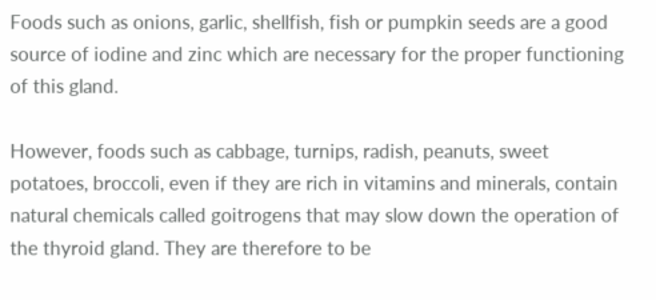Foods such as onions, garlic, shellfish, fish or pumpkin seeds are a good source of iodine and zinc which are necessary for the proper functioning of this gland.

However, foods such as cabbage, turnips, radish, peanuts, sweet potatoes, broccoli, even if they are rich in vitamins and minerals, contain natural chemicals called goitrogens that may slow down the operation of the thyroid gland. They are therefore to be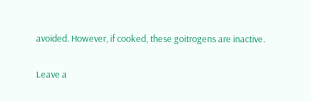avoided. However, if cooked, these goitrogens are inactive.

Leave a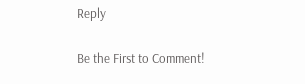Reply

Be the First to Comment!